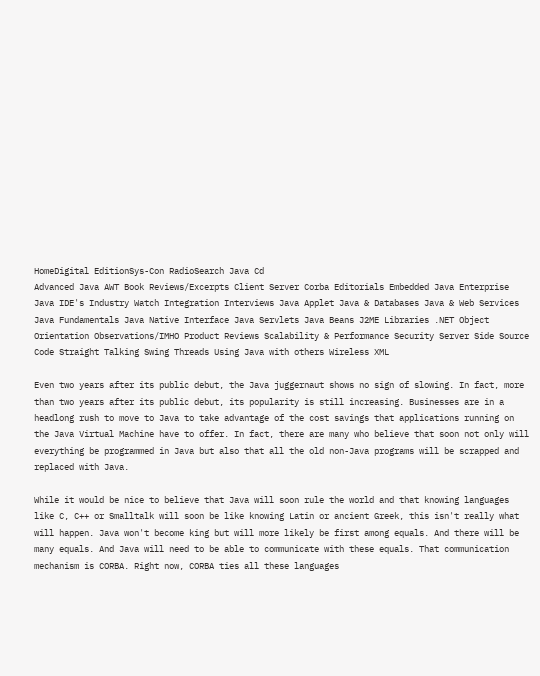HomeDigital EditionSys-Con RadioSearch Java Cd
Advanced Java AWT Book Reviews/Excerpts Client Server Corba Editorials Embedded Java Enterprise Java IDE's Industry Watch Integration Interviews Java Applet Java & Databases Java & Web Services Java Fundamentals Java Native Interface Java Servlets Java Beans J2ME Libraries .NET Object Orientation Observations/IMHO Product Reviews Scalability & Performance Security Server Side Source Code Straight Talking Swing Threads Using Java with others Wireless XML

Even two years after its public debut, the Java juggernaut shows no sign of slowing. In fact, more than two years after its public debut, its popularity is still increasing. Businesses are in a headlong rush to move to Java to take advantage of the cost savings that applications running on the Java Virtual Machine have to offer. In fact, there are many who believe that soon not only will everything be programmed in Java but also that all the old non-Java programs will be scrapped and replaced with Java.

While it would be nice to believe that Java will soon rule the world and that knowing languages like C, C++ or Smalltalk will soon be like knowing Latin or ancient Greek, this isn't really what will happen. Java won't become king but will more likely be first among equals. And there will be many equals. And Java will need to be able to communicate with these equals. That communication mechanism is CORBA. Right now, CORBA ties all these languages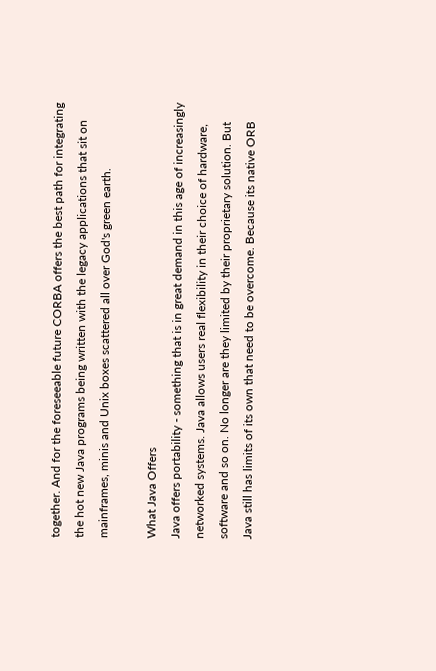together. And for the foreseeable future CORBA offers the best path for integrating the hot new Java programs being written with the legacy applications that sit on mainframes, minis and Unix boxes scattered all over God's green earth.

What Java Offers
Java offers portability - something that is in great demand in this age of increasingly networked systems. Java allows users real flexibility in their choice of hardware, software and so on. No longer are they limited by their proprietary solution. But Java still has limits of its own that need to be overcome. Because its native ORB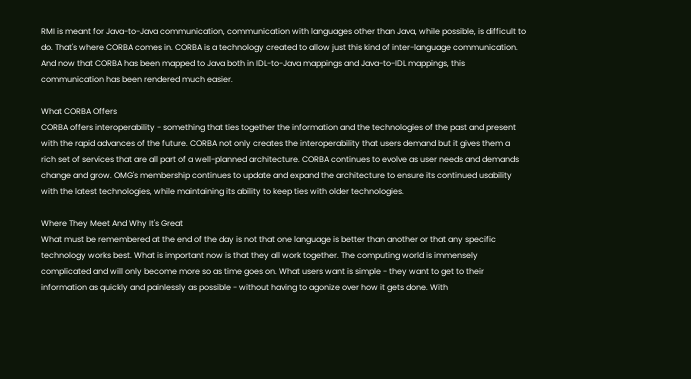RMI is meant for Java-to-Java communication, communication with languages other than Java, while possible, is difficult to do. That's where CORBA comes in. CORBA is a technology created to allow just this kind of inter-language communication. And now that CORBA has been mapped to Java both in IDL-to-Java mappings and Java-to-IDL mappings, this communication has been rendered much easier.

What CORBA Offers
CORBA offers interoperability - something that ties together the information and the technologies of the past and present with the rapid advances of the future. CORBA not only creates the interoperability that users demand but it gives them a rich set of services that are all part of a well-planned architecture. CORBA continues to evolve as user needs and demands change and grow. OMG's membership continues to update and expand the architecture to ensure its continued usability with the latest technologies, while maintaining its ability to keep ties with older technologies.

Where They Meet And Why It's Great
What must be remembered at the end of the day is not that one language is better than another or that any specific technology works best. What is important now is that they all work together. The computing world is immensely complicated and will only become more so as time goes on. What users want is simple - they want to get to their information as quickly and painlessly as possible - without having to agonize over how it gets done. With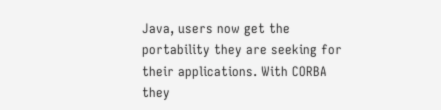Java, users now get the portability they are seeking for their applications. With CORBA they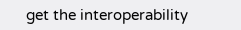get the interoperability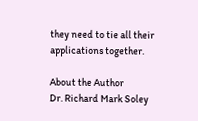they need to tie all their applications together.

About the Author
Dr. Richard Mark Soley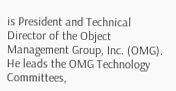is President and Technical Director of the Object Management Group, Inc. (OMG). He leads the OMG Technology Committees,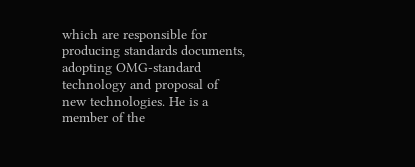which are responsible for producing standards documents, adopting OMG-standard technology and proposal of new technologies. He is a member of the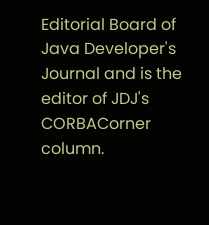Editorial Board of Java Developer's Journal and is the editor of JDJ's CORBACorner column.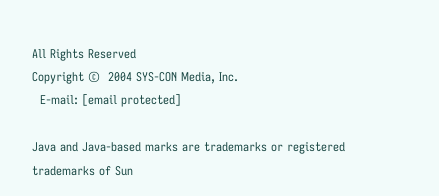All Rights Reserved
Copyright ©  2004 SYS-CON Media, Inc.
  E-mail: [email protected]

Java and Java-based marks are trademarks or registered trademarks of Sun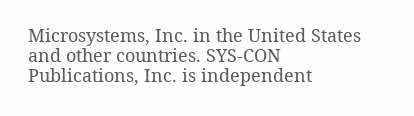Microsystems, Inc. in the United States and other countries. SYS-CON Publications, Inc. is independent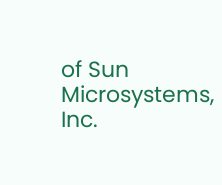of Sun Microsystems, Inc.